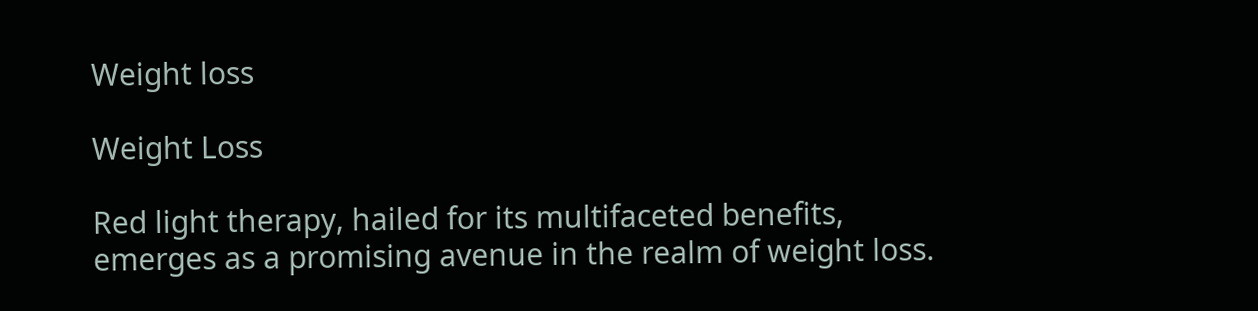Weight loss

Weight Loss

Red light therapy, hailed for its multifaceted benefits, emerges as a promising avenue in the realm of weight loss.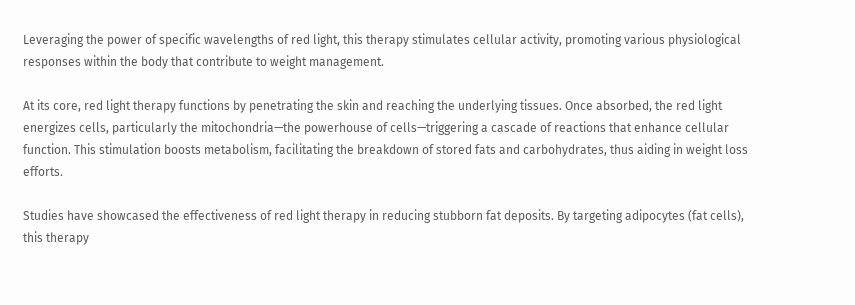Leveraging the power of specific wavelengths of red light, this therapy stimulates cellular activity, promoting various physiological responses within the body that contribute to weight management.

At its core, red light therapy functions by penetrating the skin and reaching the underlying tissues. Once absorbed, the red light energizes cells, particularly the mitochondria—the powerhouse of cells—triggering a cascade of reactions that enhance cellular function. This stimulation boosts metabolism, facilitating the breakdown of stored fats and carbohydrates, thus aiding in weight loss efforts.

Studies have showcased the effectiveness of red light therapy in reducing stubborn fat deposits. By targeting adipocytes (fat cells), this therapy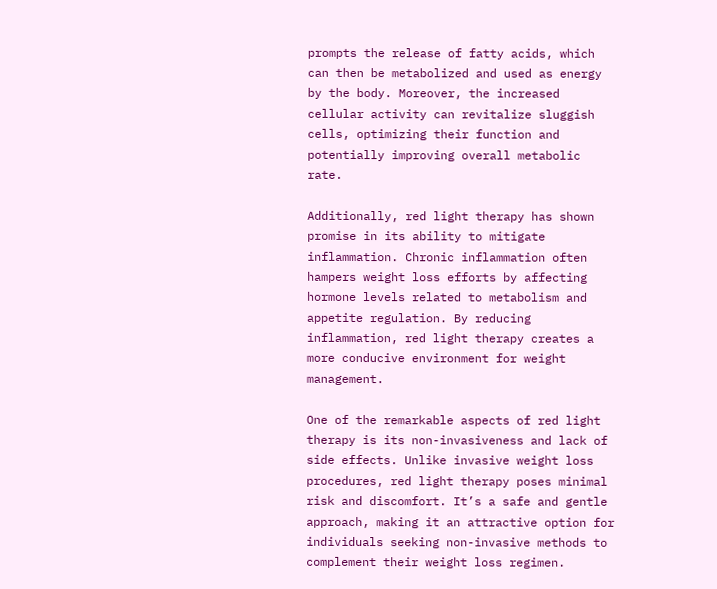prompts the release of fatty acids, which can then be metabolized and used as energy by the body. Moreover, the increased cellular activity can revitalize sluggish cells, optimizing their function and potentially improving overall metabolic rate.

Additionally, red light therapy has shown promise in its ability to mitigate inflammation. Chronic inflammation often hampers weight loss efforts by affecting hormone levels related to metabolism and appetite regulation. By reducing inflammation, red light therapy creates a more conducive environment for weight management.

One of the remarkable aspects of red light therapy is its non-invasiveness and lack of side effects. Unlike invasive weight loss procedures, red light therapy poses minimal risk and discomfort. It’s a safe and gentle approach, making it an attractive option for individuals seeking non-invasive methods to complement their weight loss regimen.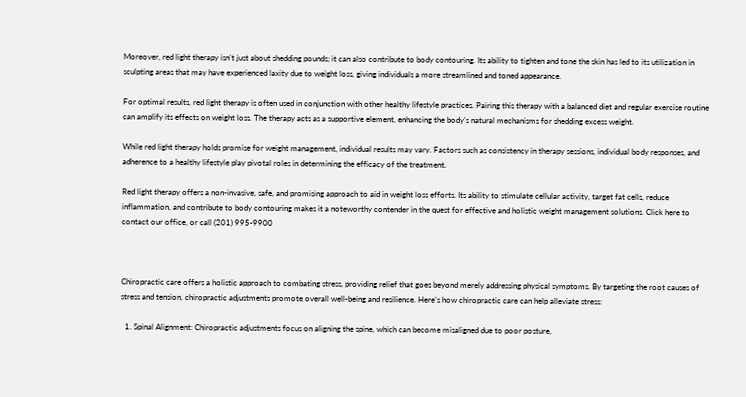Moreover, red light therapy isn’t just about shedding pounds; it can also contribute to body contouring. Its ability to tighten and tone the skin has led to its utilization in sculpting areas that may have experienced laxity due to weight loss, giving individuals a more streamlined and toned appearance.

For optimal results, red light therapy is often used in conjunction with other healthy lifestyle practices. Pairing this therapy with a balanced diet and regular exercise routine can amplify its effects on weight loss. The therapy acts as a supportive element, enhancing the body’s natural mechanisms for shedding excess weight.

While red light therapy holds promise for weight management, individual results may vary. Factors such as consistency in therapy sessions, individual body responses, and adherence to a healthy lifestyle play pivotal roles in determining the efficacy of the treatment.

Red light therapy offers a non-invasive, safe, and promising approach to aid in weight loss efforts. Its ability to stimulate cellular activity, target fat cells, reduce inflammation, and contribute to body contouring makes it a noteworthy contender in the quest for effective and holistic weight management solutions. Click here to contact our office, or call (201) 995-9900



Chiropractic care offers a holistic approach to combating stress, providing relief that goes beyond merely addressing physical symptoms. By targeting the root causes of stress and tension, chiropractic adjustments promote overall well-being and resilience. Here’s how chiropractic care can help alleviate stress:

  1. Spinal Alignment: Chiropractic adjustments focus on aligning the spine, which can become misaligned due to poor posture,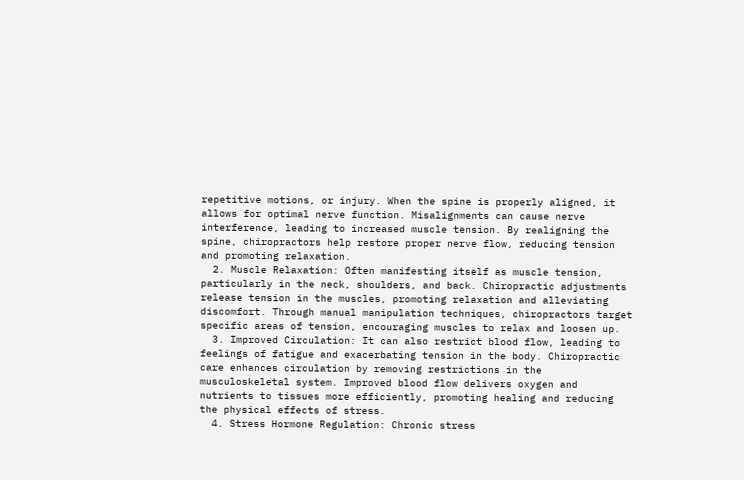repetitive motions, or injury. When the spine is properly aligned, it allows for optimal nerve function. Misalignments can cause nerve interference, leading to increased muscle tension. By realigning the spine, chiropractors help restore proper nerve flow, reducing tension and promoting relaxation.
  2. Muscle Relaxation: Often manifesting itself as muscle tension, particularly in the neck, shoulders, and back. Chiropractic adjustments release tension in the muscles, promoting relaxation and alleviating discomfort. Through manual manipulation techniques, chiropractors target specific areas of tension, encouraging muscles to relax and loosen up.
  3. Improved Circulation: It can also restrict blood flow, leading to feelings of fatigue and exacerbating tension in the body. Chiropractic care enhances circulation by removing restrictions in the musculoskeletal system. Improved blood flow delivers oxygen and nutrients to tissues more efficiently, promoting healing and reducing the physical effects of stress.
  4. Stress Hormone Regulation: Chronic stress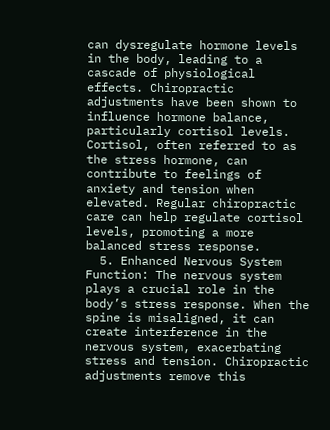can dysregulate hormone levels in the body, leading to a cascade of physiological effects. Chiropractic adjustments have been shown to influence hormone balance, particularly cortisol levels. Cortisol, often referred to as the stress hormone, can contribute to feelings of anxiety and tension when elevated. Regular chiropractic care can help regulate cortisol levels, promoting a more balanced stress response.
  5. Enhanced Nervous System Function: The nervous system plays a crucial role in the body’s stress response. When the spine is misaligned, it can create interference in the nervous system, exacerbating stress and tension. Chiropractic adjustments remove this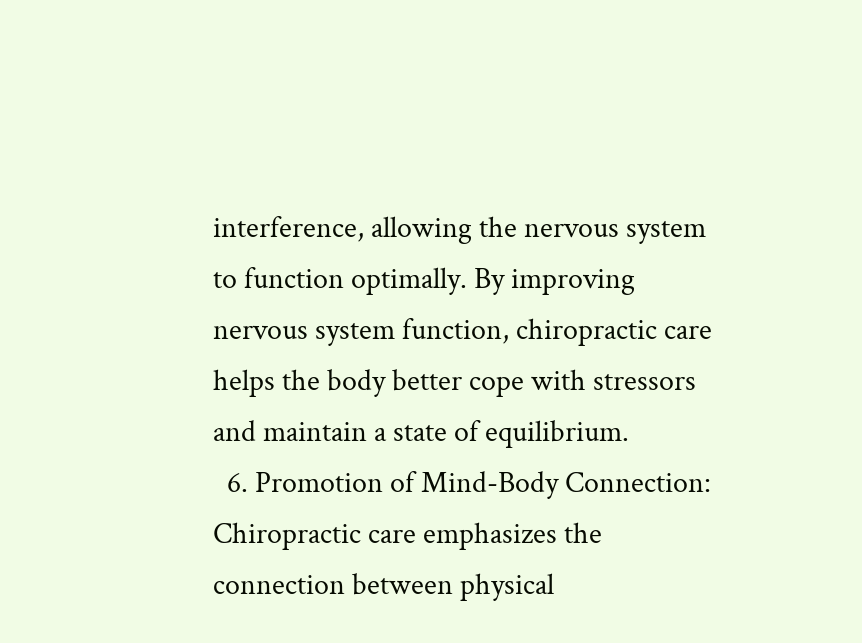interference, allowing the nervous system to function optimally. By improving nervous system function, chiropractic care helps the body better cope with stressors and maintain a state of equilibrium.
  6. Promotion of Mind-Body Connection: Chiropractic care emphasizes the connection between physical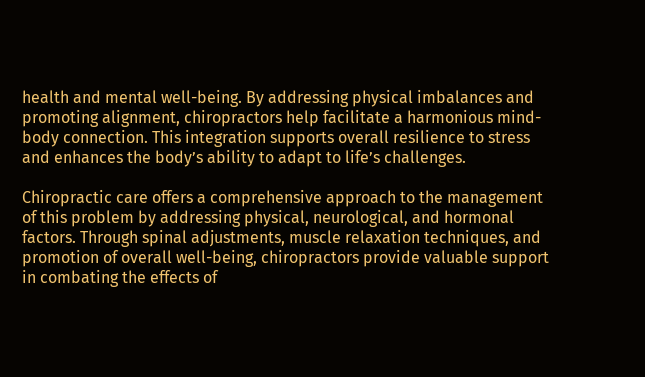health and mental well-being. By addressing physical imbalances and promoting alignment, chiropractors help facilitate a harmonious mind-body connection. This integration supports overall resilience to stress and enhances the body’s ability to adapt to life’s challenges.

Chiropractic care offers a comprehensive approach to the management of this problem by addressing physical, neurological, and hormonal factors. Through spinal adjustments, muscle relaxation techniques, and promotion of overall well-being, chiropractors provide valuable support in combating the effects of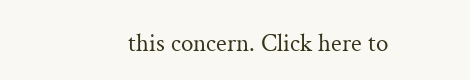this concern. Click here to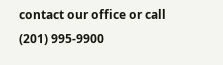contact our office or call (201) 995-9900